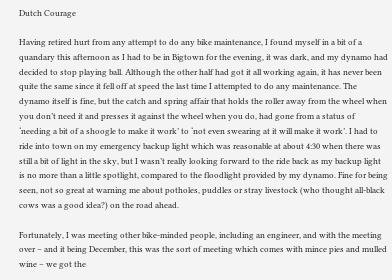Dutch Courage

Having retired hurt from any attempt to do any bike maintenance, I found myself in a bit of a quandary this afternoon as I had to be in Bigtown for the evening, it was dark, and my dynamo had decided to stop playing ball. Although the other half had got it all working again, it has never been quite the same since it fell off at speed the last time I attempted to do any maintenance. The dynamo itself is fine, but the catch and spring affair that holds the roller away from the wheel when you don’t need it and presses it against the wheel when you do, had gone from a status of ‘needing a bit of a shoogle to make it work’ to ‘not even swearing at it will make it work’. I had to ride into town on my emergency backup light which was reasonable at about 4:30 when there was still a bit of light in the sky, but I wasn’t really looking forward to the ride back as my backup light is no more than a little spotlight, compared to the floodlight provided by my dynamo. Fine for being seen, not so great at warning me about potholes, puddles or stray livestock (who thought all-black cows was a good idea?) on the road ahead.

Fortunately, I was meeting other bike-minded people, including an engineer, and with the meeting over – and it being December, this was the sort of meeting which comes with mince pies and mulled wine – we got the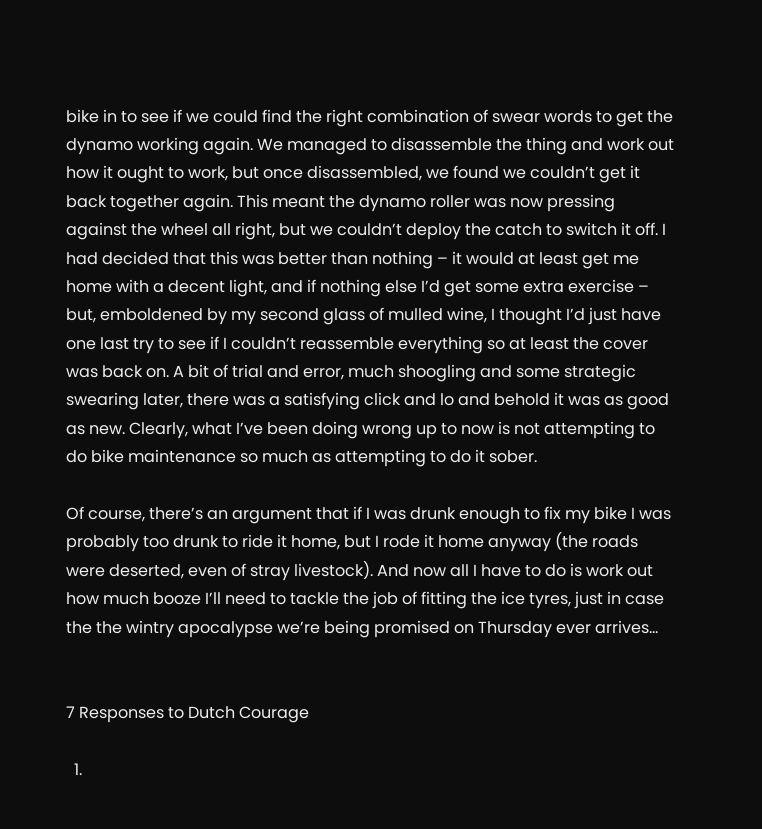bike in to see if we could find the right combination of swear words to get the dynamo working again. We managed to disassemble the thing and work out how it ought to work, but once disassembled, we found we couldn’t get it back together again. This meant the dynamo roller was now pressing against the wheel all right, but we couldn’t deploy the catch to switch it off. I had decided that this was better than nothing – it would at least get me home with a decent light, and if nothing else I’d get some extra exercise – but, emboldened by my second glass of mulled wine, I thought I’d just have one last try to see if I couldn’t reassemble everything so at least the cover was back on. A bit of trial and error, much shoogling and some strategic swearing later, there was a satisfying click and lo and behold it was as good as new. Clearly, what I’ve been doing wrong up to now is not attempting to do bike maintenance so much as attempting to do it sober.

Of course, there’s an argument that if I was drunk enough to fix my bike I was probably too drunk to ride it home, but I rode it home anyway (the roads were deserted, even of stray livestock). And now all I have to do is work out how much booze I’ll need to tackle the job of fitting the ice tyres, just in case the the wintry apocalypse we’re being promised on Thursday ever arrives…


7 Responses to Dutch Courage

  1.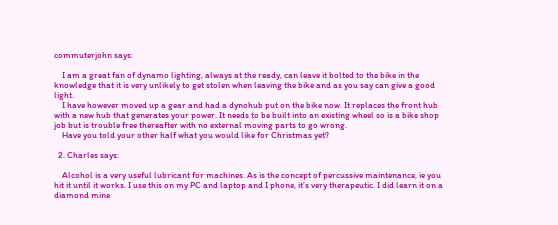commuterjohn says:

    I am a great fan of dynamo lighting, always at the ready, can leave it bolted to the bike in the knowledge that it is very unlikely to get stolen when leaving the bike and as you say can give a good light.
    I have however moved up a gear and had a dynohub put on the bike now. It replaces the front hub with a new hub that generates your power. It needs to be built into an existing wheel so is a bike shop job but is trouble free thereafter with no external moving parts to go wrong.
    Have you told your other half what you would like for Christmas yet?

  2. Charles says:

    Alcohol is a very useful lubricant for machines. As is the concept of percussive maintenance, ie you hit it until it works. I use this on my PC and laptop and I phone, it’s very therapeutic. I did learn it on a diamond mine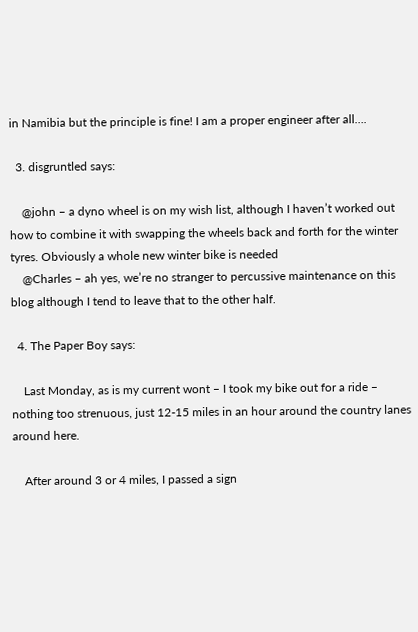in Namibia but the principle is fine! I am a proper engineer after all….

  3. disgruntled says:

    @john – a dyno wheel is on my wish list, although I haven’t worked out how to combine it with swapping the wheels back and forth for the winter tyres. Obviously a whole new winter bike is needed
    @Charles – ah yes, we’re no stranger to percussive maintenance on this blog although I tend to leave that to the other half.

  4. The Paper Boy says:

    Last Monday, as is my current wont – I took my bike out for a ride – nothing too strenuous, just 12-15 miles in an hour around the country lanes around here.

    After around 3 or 4 miles, I passed a sign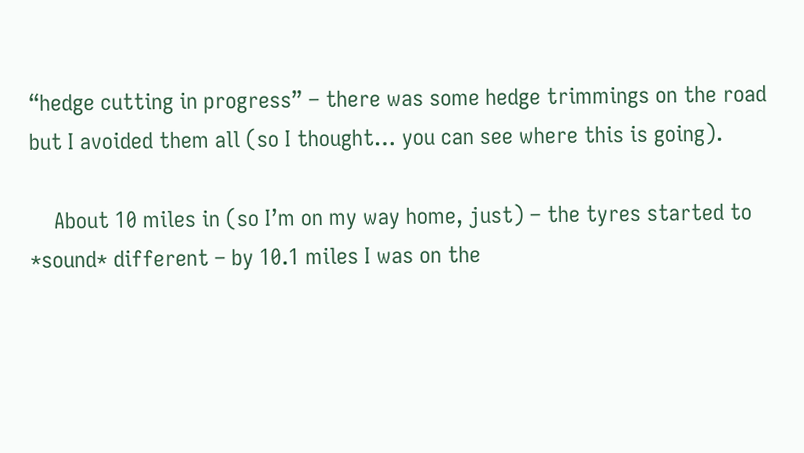“hedge cutting in progress” – there was some hedge trimmings on the road but I avoided them all (so I thought… you can see where this is going).

    About 10 miles in (so I’m on my way home, just) – the tyres started to *sound* different – by 10.1 miles I was on the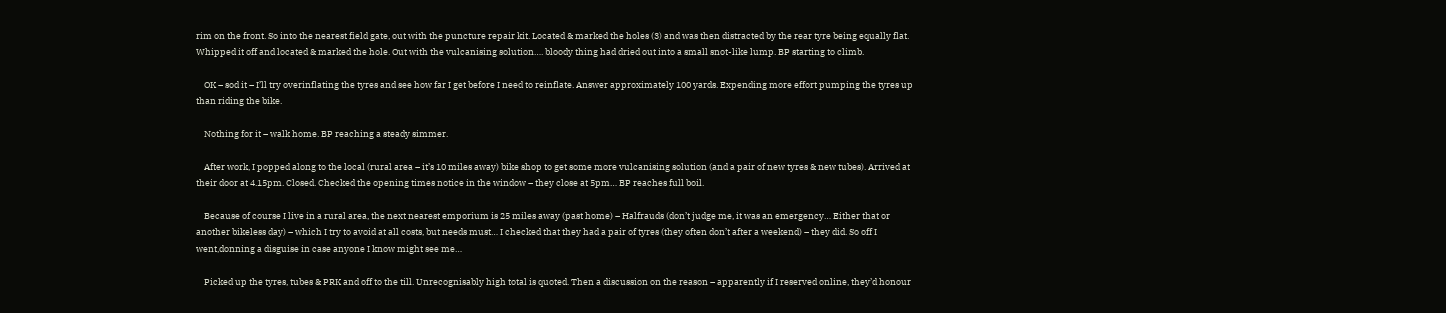rim on the front. So into the nearest field gate, out with the puncture repair kit. Located & marked the holes (3) and was then distracted by the rear tyre being equally flat. Whipped it off and located & marked the hole. Out with the vulcanising solution…. bloody thing had dried out into a small snot-like lump. BP starting to climb.

    OK – sod it – I’ll try overinflating the tyres and see how far I get before I need to reinflate. Answer approximately 100 yards. Expending more effort pumping the tyres up than riding the bike.

    Nothing for it – walk home. BP reaching a steady simmer.

    After work, I popped along to the local (rural area – it’s 10 miles away) bike shop to get some more vulcanising solution (and a pair of new tyres & new tubes). Arrived at their door at 4.15pm. Closed. Checked the opening times notice in the window – they close at 5pm… BP reaches full boil.

    Because of course I live in a rural area, the next nearest emporium is 25 miles away (past home) – Halfrauds (don’t judge me, it was an emergency… Either that or another bikeless day) – which I try to avoid at all costs, but needs must… I checked that they had a pair of tyres (they often don’t after a weekend) – they did. So off I went,donning a disguise in case anyone I know might see me…

    Picked up the tyres, tubes & PRK and off to the till. Unrecognisably high total is quoted. Then a discussion on the reason – apparently if I reserved online, they’d honour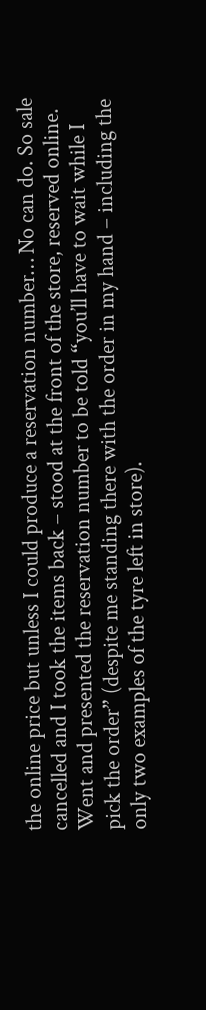the online price but unless I could produce a reservation number… No can do. So sale cancelled and I took the items back – stood at the front of the store, reserved online. Went and presented the reservation number to be told “you’ll have to wait while I pick the order” (despite me standing there with the order in my hand – including the only two examples of the tyre left in store).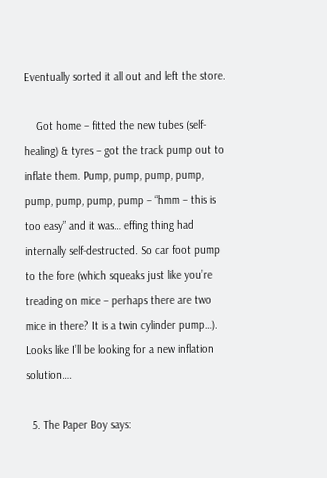Eventually sorted it all out and left the store.

    Got home – fitted the new tubes (self-healing) & tyres – got the track pump out to inflate them. Pump, pump, pump, pump, pump, pump, pump, pump – “hmm – this is too easy” and it was… effing thing had internally self-destructed. So car foot pump to the fore (which squeaks just like you’re treading on mice – perhaps there are two mice in there? It is a twin cylinder pump…). Looks like I’ll be looking for a new inflation solution….

  5. The Paper Boy says: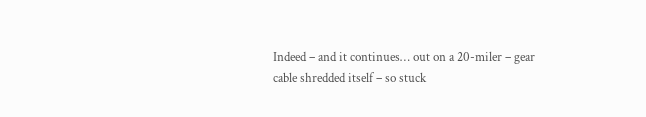Indeed – and it continues… out on a 20-miler – gear cable shredded itself – so stuck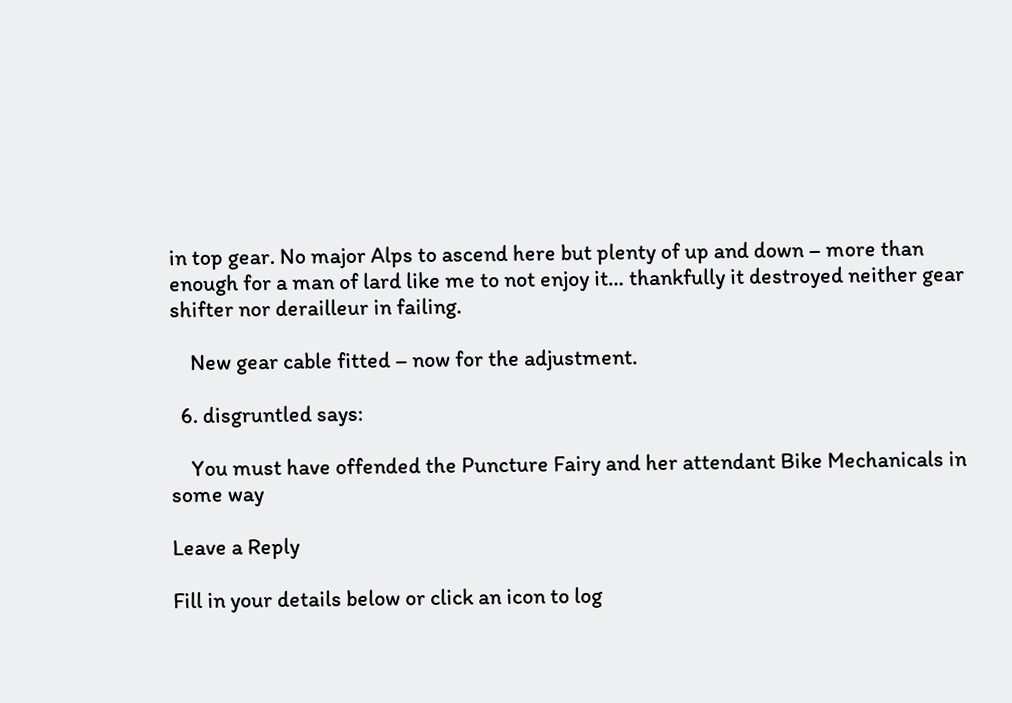in top gear. No major Alps to ascend here but plenty of up and down – more than enough for a man of lard like me to not enjoy it… thankfully it destroyed neither gear shifter nor derailleur in failing.

    New gear cable fitted – now for the adjustment.

  6. disgruntled says:

    You must have offended the Puncture Fairy and her attendant Bike Mechanicals in some way

Leave a Reply

Fill in your details below or click an icon to log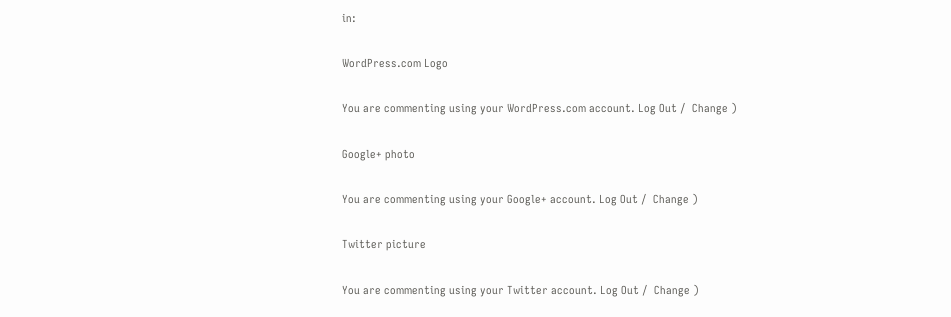in:

WordPress.com Logo

You are commenting using your WordPress.com account. Log Out /  Change )

Google+ photo

You are commenting using your Google+ account. Log Out /  Change )

Twitter picture

You are commenting using your Twitter account. Log Out /  Change )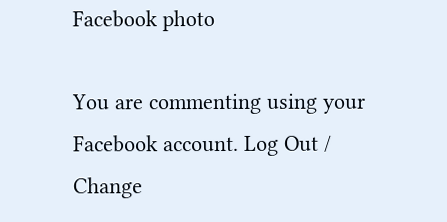Facebook photo

You are commenting using your Facebook account. Log Out /  Change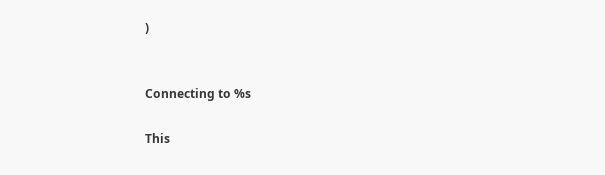)


Connecting to %s

This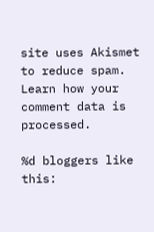site uses Akismet to reduce spam. Learn how your comment data is processed.

%d bloggers like this: